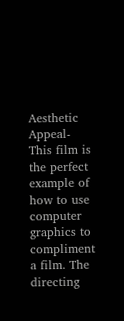Aesthetic Appeal-   This film is the perfect example of how to use computer graphics to compliment a film. The directing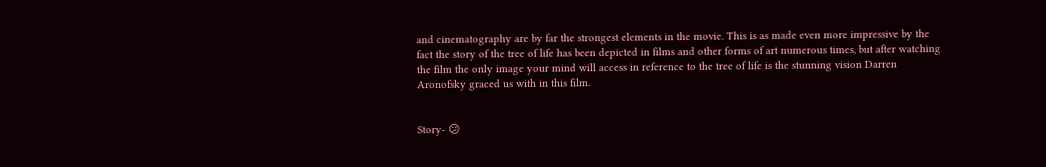and cinematography are by far the strongest elements in the movie. This is as made even more impressive by the fact the story of the tree of life has been depicted in films and other forms of art numerous times, but after watching the film the only image your mind will access in reference to the tree of life is the stunning vision Darren Aronofsky graced us with in this film.


Story- 😕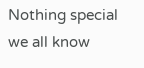Nothing special we all know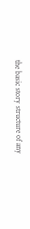the basic story structure of any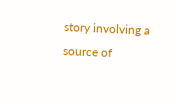story involving a source of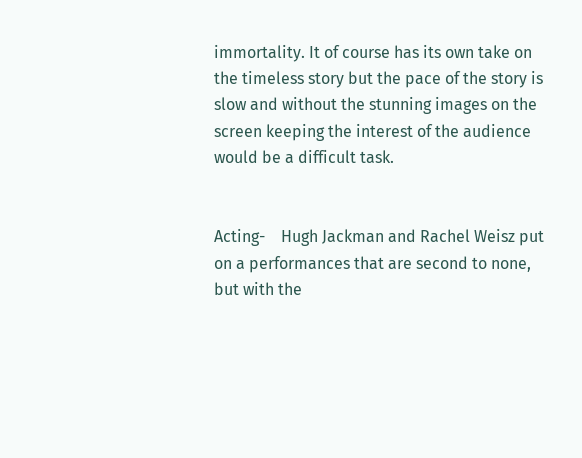immortality. It of course has its own take on the timeless story but the pace of the story is slow and without the stunning images on the screen keeping the interest of the audience would be a difficult task.


Acting-    Hugh Jackman and Rachel Weisz put on a performances that are second to none, but with the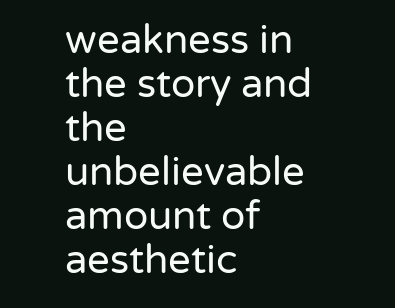weakness in the story and the unbelievable amount of aesthetic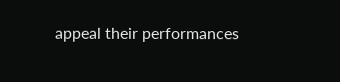appeal their performances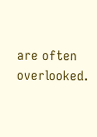are often overlooked.